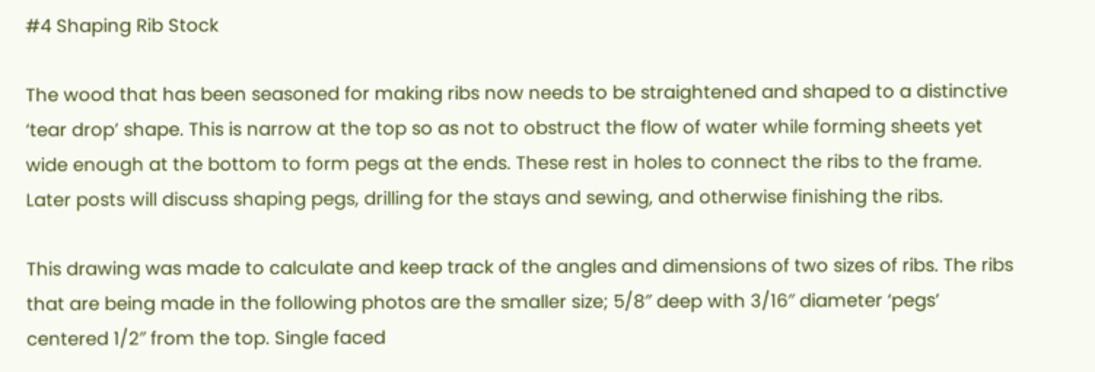#4 Shaping Rib Stock

The wood that has been seasoned for making ribs now needs to be straightened and shaped to a distinctive ‘tear drop’ shape. This is narrow at the top so as not to obstruct the flow of water while forming sheets yet wide enough at the bottom to form pegs at the ends. These rest in holes to connect the ribs to the frame. Later posts will discuss shaping pegs, drilling for the stays and sewing, and otherwise finishing the ribs.

This drawing was made to calculate and keep track of the angles and dimensions of two sizes of ribs. The ribs that are being made in the following photos are the smaller size; 5/8″ deep with 3/16″ diameter ‘pegs’ centered 1/2″ from the top. Single faced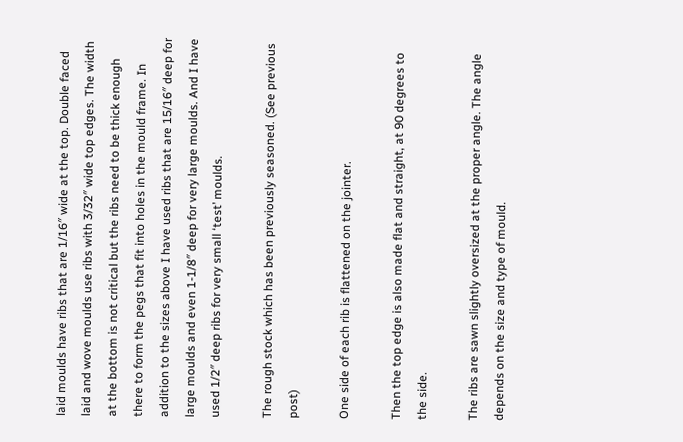laid moulds have ribs that are 1/16″ wide at the top. Double faced laid and wove moulds use ribs with 3/32″ wide top edges. The width at the bottom is not critical but the ribs need to be thick enough there to form the pegs that fit into holes in the mould frame. In addition to the sizes above I have used ribs that are 15/16″ deep for large moulds and even 1-1/8″ deep for very large moulds. And I have used 1/2″ deep ribs for very small ‘test’ moulds.

The rough stock which has been previously seasoned. (See previous post)

One side of each rib is flattened on the jointer.

Then the top edge is also made flat and straight, at 90 degrees to the side.

The ribs are sawn slightly oversized at the proper angle. The angle depends on the size and type of mould.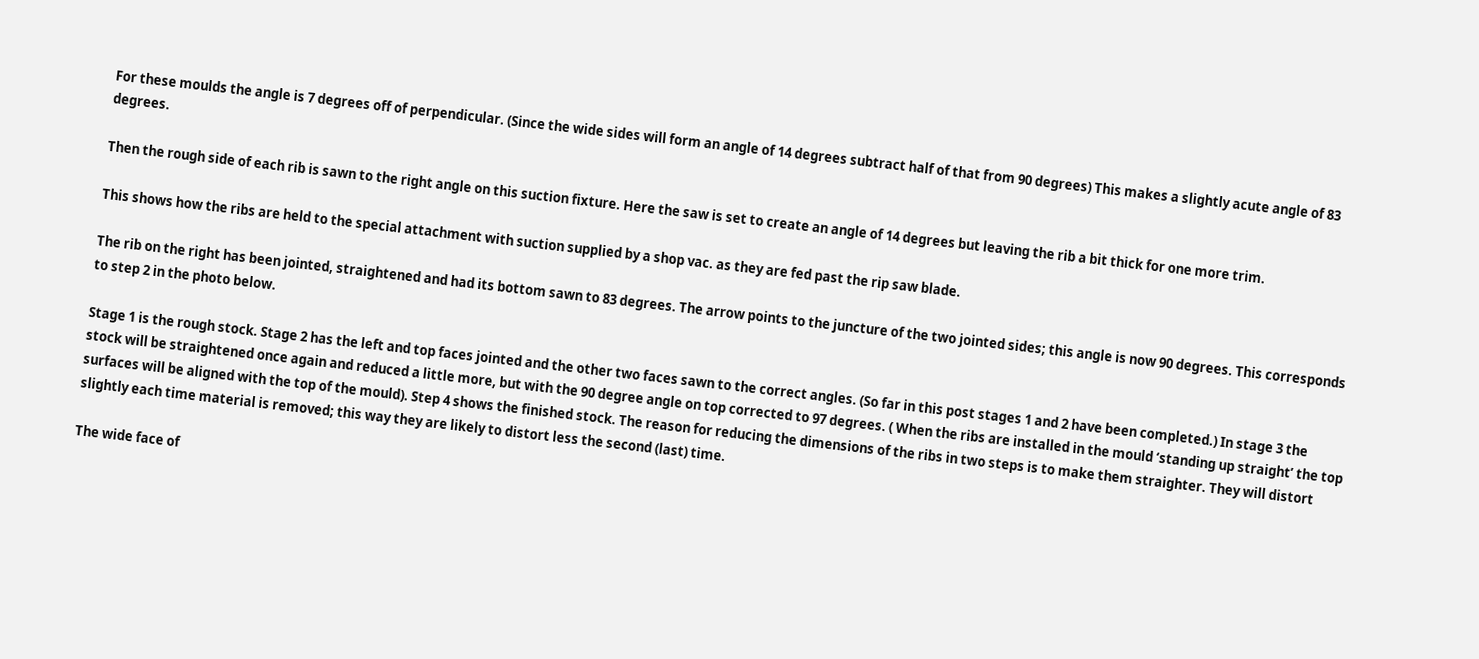For these moulds the angle is 7 degrees off of perpendicular. (Since the wide sides will form an angle of 14 degrees subtract half of that from 90 degrees) This makes a slightly acute angle of 83 degrees.

Then the rough side of each rib is sawn to the right angle on this suction fixture. Here the saw is set to create an angle of 14 degrees but leaving the rib a bit thick for one more trim.

This shows how the ribs are held to the special attachment with suction supplied by a shop vac. as they are fed past the rip saw blade.

The rib on the right has been jointed, straightened and had its bottom sawn to 83 degrees. The arrow points to the juncture of the two jointed sides; this angle is now 90 degrees. This corresponds to step 2 in the photo below.

Stage 1 is the rough stock. Stage 2 has the left and top faces jointed and the other two faces sawn to the correct angles. (So far in this post stages 1 and 2 have been completed.) In stage 3 the stock will be straightened once again and reduced a little more, but with the 90 degree angle on top corrected to 97 degrees. ( When the ribs are installed in the mould ‘standing up straight’ the top surfaces will be aligned with the top of the mould). Step 4 shows the finished stock. The reason for reducing the dimensions of the ribs in two steps is to make them straighter. They will distort slightly each time material is removed; this way they are likely to distort less the second (last) time.

The wide face of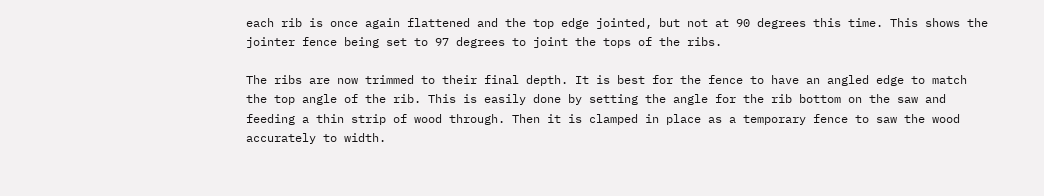each rib is once again flattened and the top edge jointed, but not at 90 degrees this time. This shows the jointer fence being set to 97 degrees to joint the tops of the ribs.

The ribs are now trimmed to their final depth. It is best for the fence to have an angled edge to match the top angle of the rib. This is easily done by setting the angle for the rib bottom on the saw and feeding a thin strip of wood through. Then it is clamped in place as a temporary fence to saw the wood accurately to width.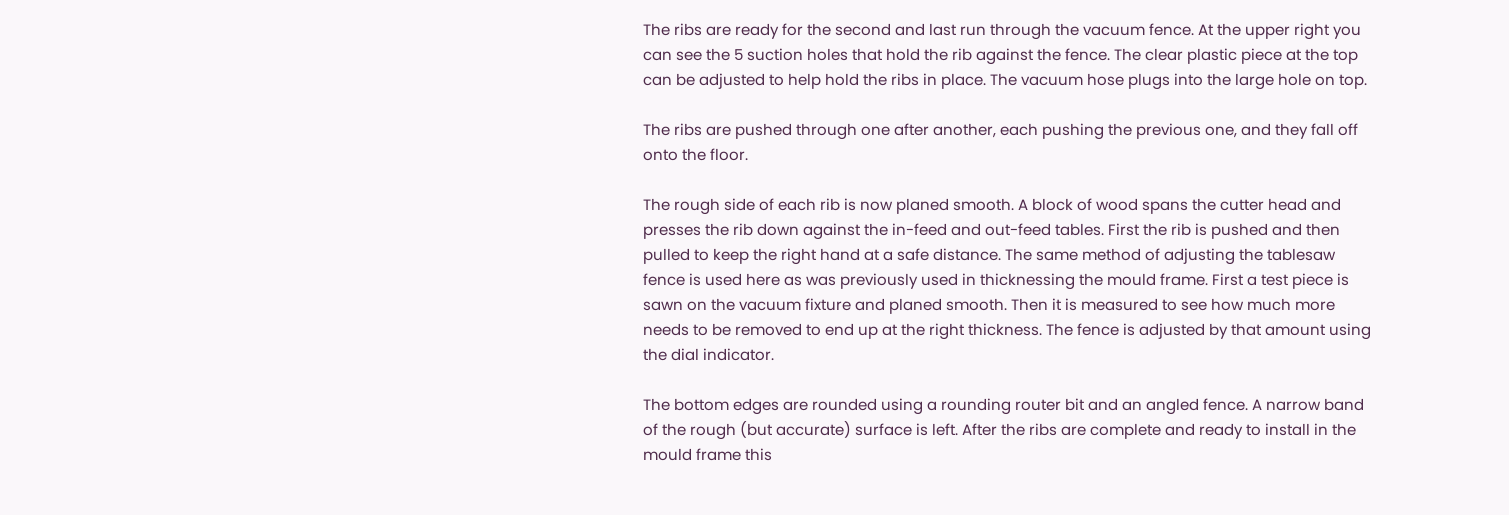The ribs are ready for the second and last run through the vacuum fence. At the upper right you can see the 5 suction holes that hold the rib against the fence. The clear plastic piece at the top can be adjusted to help hold the ribs in place. The vacuum hose plugs into the large hole on top.

The ribs are pushed through one after another, each pushing the previous one, and they fall off onto the floor.

The rough side of each rib is now planed smooth. A block of wood spans the cutter head and presses the rib down against the in-feed and out-feed tables. First the rib is pushed and then pulled to keep the right hand at a safe distance. The same method of adjusting the tablesaw fence is used here as was previously used in thicknessing the mould frame. First a test piece is sawn on the vacuum fixture and planed smooth. Then it is measured to see how much more needs to be removed to end up at the right thickness. The fence is adjusted by that amount using the dial indicator.

The bottom edges are rounded using a rounding router bit and an angled fence. A narrow band of the rough (but accurate) surface is left. After the ribs are complete and ready to install in the mould frame this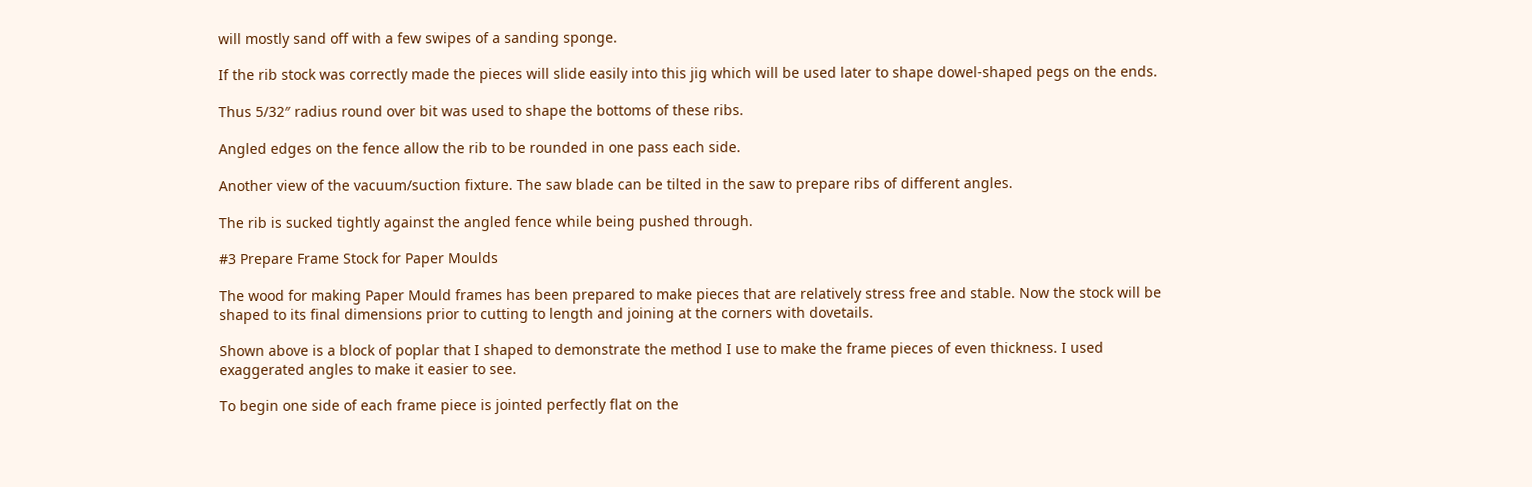will mostly sand off with a few swipes of a sanding sponge.

If the rib stock was correctly made the pieces will slide easily into this jig which will be used later to shape dowel-shaped pegs on the ends.

Thus 5/32″ radius round over bit was used to shape the bottoms of these ribs.

Angled edges on the fence allow the rib to be rounded in one pass each side.

Another view of the vacuum/suction fixture. The saw blade can be tilted in the saw to prepare ribs of different angles.

The rib is sucked tightly against the angled fence while being pushed through.

#3 Prepare Frame Stock for Paper Moulds

The wood for making Paper Mould frames has been prepared to make pieces that are relatively stress free and stable. Now the stock will be shaped to its final dimensions prior to cutting to length and joining at the corners with dovetails.

Shown above is a block of poplar that I shaped to demonstrate the method I use to make the frame pieces of even thickness. I used exaggerated angles to make it easier to see.

To begin one side of each frame piece is jointed perfectly flat on the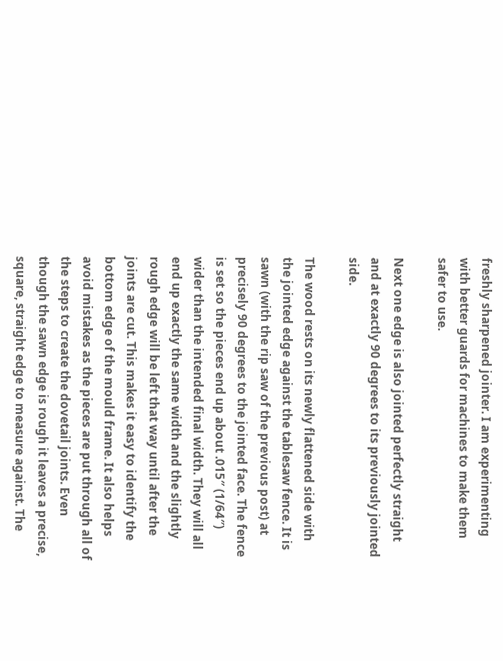freshly sharpened jointer. I am experimenting with better guards for machines to make them safer to use.

Next one edge is also jointed perfectly straight and at exactly 90 degrees to its previously jointed side.

The wood rests on its newly flattened side with the jointed edge against the tablesaw fence. It is sawn (with the rip saw of the previous post) at precisely 90 degrees to the jointed face. The fence is set so the pieces end up about .015″ (1/64″) wider than the intended final width. They will all end up exactly the same width and the slightly rough edge will be left that way until after the joints are cut. This makes it easy to identify the bottom edge of the mould frame. It also helps avoid mistakes as the pieces are put through all of the steps to create the dovetail joints. Even though the sawn edge is rough it leaves a precise, square, straight edge to measure against. The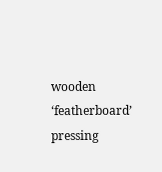wooden ‘featherboard’ pressing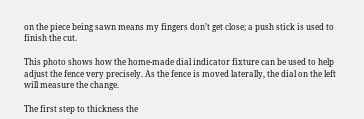on the piece being sawn means my fingers don’t get close; a push stick is used to finish the cut.

This photo shows how the home-made dial indicator fixture can be used to help adjust the fence very precisely. As the fence is moved laterally, the dial on the left will measure the change.

The first step to thickness the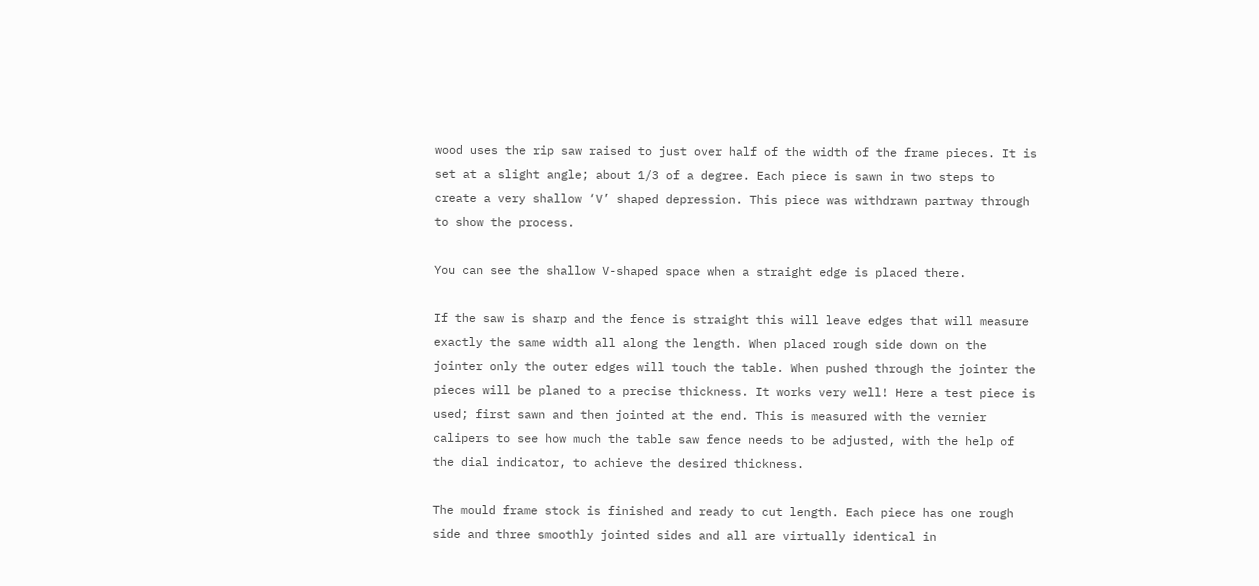wood uses the rip saw raised to just over half of the width of the frame pieces. It is set at a slight angle; about 1/3 of a degree. Each piece is sawn in two steps to create a very shallow ‘V’ shaped depression. This piece was withdrawn partway through to show the process.

You can see the shallow V-shaped space when a straight edge is placed there.

If the saw is sharp and the fence is straight this will leave edges that will measure exactly the same width all along the length. When placed rough side down on the jointer only the outer edges will touch the table. When pushed through the jointer the pieces will be planed to a precise thickness. It works very well! Here a test piece is used; first sawn and then jointed at the end. This is measured with the vernier calipers to see how much the table saw fence needs to be adjusted, with the help of the dial indicator, to achieve the desired thickness.

The mould frame stock is finished and ready to cut length. Each piece has one rough side and three smoothly jointed sides and all are virtually identical in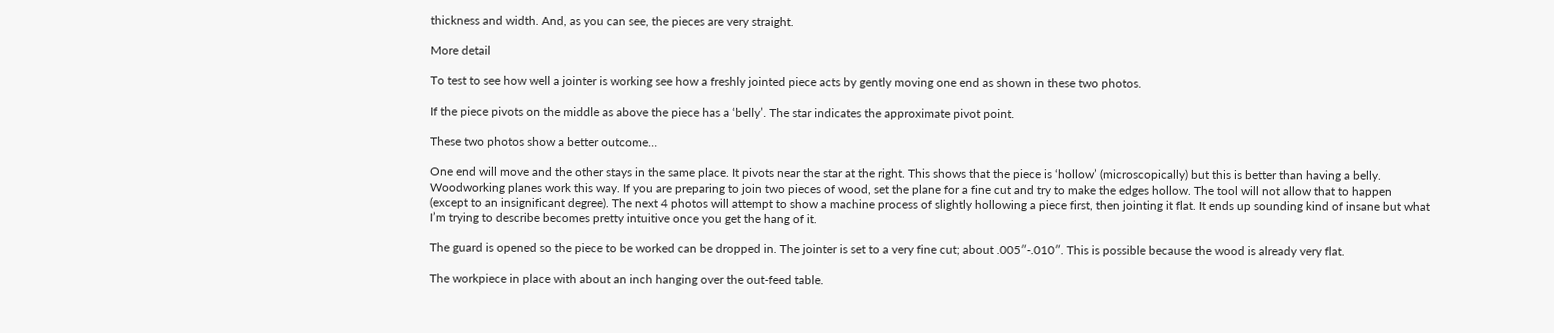thickness and width. And, as you can see, the pieces are very straight.

More detail

To test to see how well a jointer is working see how a freshly jointed piece acts by gently moving one end as shown in these two photos.

If the piece pivots on the middle as above the piece has a ‘belly’. The star indicates the approximate pivot point.

These two photos show a better outcome…

One end will move and the other stays in the same place. It pivots near the star at the right. This shows that the piece is ‘hollow’ (microscopically) but this is better than having a belly. Woodworking planes work this way. If you are preparing to join two pieces of wood, set the plane for a fine cut and try to make the edges hollow. The tool will not allow that to happen (except to an insignificant degree). The next 4 photos will attempt to show a machine process of slightly hollowing a piece first, then jointing it flat. It ends up sounding kind of insane but what I’m trying to describe becomes pretty intuitive once you get the hang of it.

The guard is opened so the piece to be worked can be dropped in. The jointer is set to a very fine cut; about .005″-.010″. This is possible because the wood is already very flat.

The workpiece in place with about an inch hanging over the out-feed table.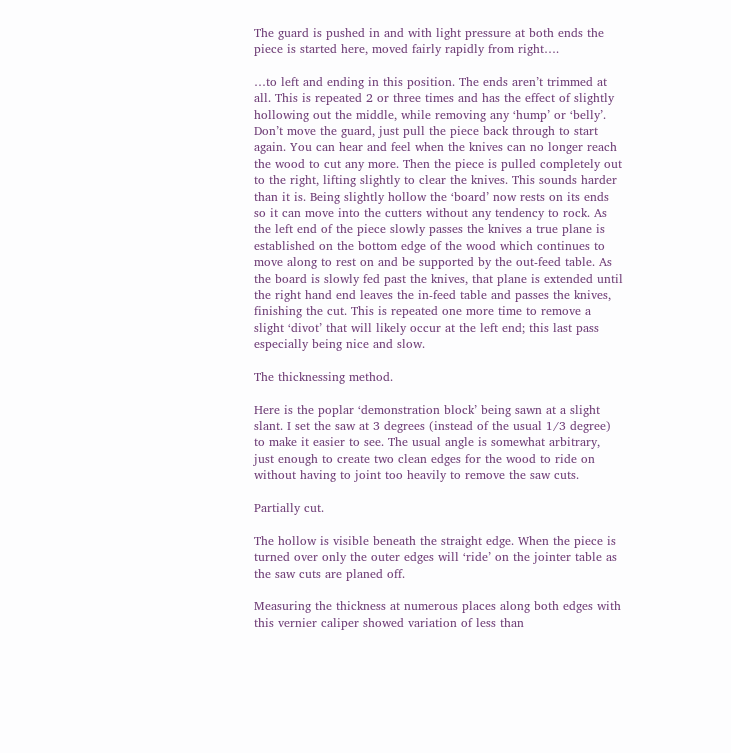The guard is pushed in and with light pressure at both ends the piece is started here, moved fairly rapidly from right….

…to left and ending in this position. The ends aren’t trimmed at all. This is repeated 2 or three times and has the effect of slightly hollowing out the middle, while removing any ‘hump’ or ‘belly’. Don’t move the guard, just pull the piece back through to start again. You can hear and feel when the knives can no longer reach the wood to cut any more. Then the piece is pulled completely out to the right, lifting slightly to clear the knives. This sounds harder than it is. Being slightly hollow the ‘board’ now rests on its ends so it can move into the cutters without any tendency to rock. As the left end of the piece slowly passes the knives a true plane is established on the bottom edge of the wood which continues to move along to rest on and be supported by the out-feed table. As the board is slowly fed past the knives, that plane is extended until the right hand end leaves the in-feed table and passes the knives, finishing the cut. This is repeated one more time to remove a slight ‘divot’ that will likely occur at the left end; this last pass especially being nice and slow.

The thicknessing method.

Here is the poplar ‘demonstration block’ being sawn at a slight slant. I set the saw at 3 degrees (instead of the usual 1/3 degree) to make it easier to see. The usual angle is somewhat arbitrary, just enough to create two clean edges for the wood to ride on without having to joint too heavily to remove the saw cuts.

Partially cut.

The hollow is visible beneath the straight edge. When the piece is turned over only the outer edges will ‘ride’ on the jointer table as the saw cuts are planed off.

Measuring the thickness at numerous places along both edges with this vernier caliper showed variation of less than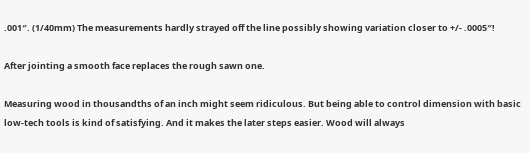.001″. (1/40mm) The measurements hardly strayed off the line possibly showing variation closer to +/- .0005″!

After jointing a smooth face replaces the rough sawn one.

Measuring wood in thousandths of an inch might seem ridiculous. But being able to control dimension with basic low-tech tools is kind of satisfying. And it makes the later steps easier. Wood will always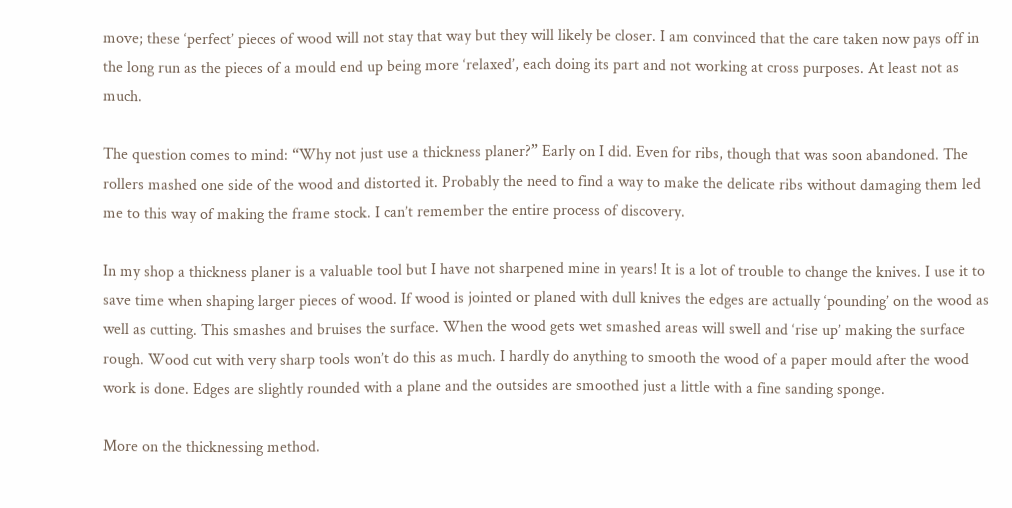move; these ‘perfect’ pieces of wood will not stay that way but they will likely be closer. I am convinced that the care taken now pays off in the long run as the pieces of a mould end up being more ‘relaxed’, each doing its part and not working at cross purposes. At least not as much.

The question comes to mind: “Why not just use a thickness planer?” Early on I did. Even for ribs, though that was soon abandoned. The rollers mashed one side of the wood and distorted it. Probably the need to find a way to make the delicate ribs without damaging them led me to this way of making the frame stock. I can’t remember the entire process of discovery.

In my shop a thickness planer is a valuable tool but I have not sharpened mine in years! It is a lot of trouble to change the knives. I use it to save time when shaping larger pieces of wood. If wood is jointed or planed with dull knives the edges are actually ‘pounding’ on the wood as well as cutting. This smashes and bruises the surface. When the wood gets wet smashed areas will swell and ‘rise up’ making the surface rough. Wood cut with very sharp tools won’t do this as much. I hardly do anything to smooth the wood of a paper mould after the wood work is done. Edges are slightly rounded with a plane and the outsides are smoothed just a little with a fine sanding sponge.

More on the thicknessing method.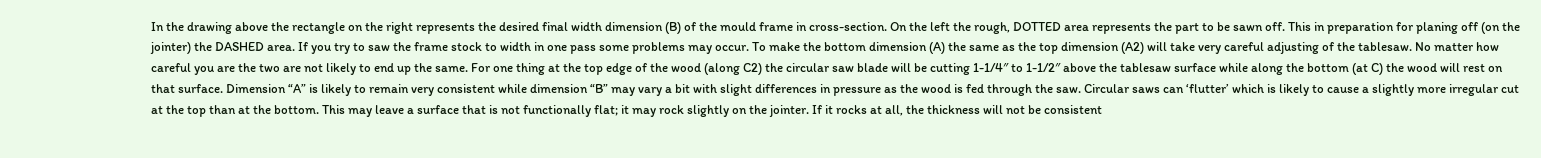In the drawing above the rectangle on the right represents the desired final width dimension (B) of the mould frame in cross-section. On the left the rough, DOTTED area represents the part to be sawn off. This in preparation for planing off (on the jointer) the DASHED area. If you try to saw the frame stock to width in one pass some problems may occur. To make the bottom dimension (A) the same as the top dimension (A2) will take very careful adjusting of the tablesaw. No matter how careful you are the two are not likely to end up the same. For one thing at the top edge of the wood (along C2) the circular saw blade will be cutting 1-1/4″ to 1-1/2″ above the tablesaw surface while along the bottom (at C) the wood will rest on that surface. Dimension “A” is likely to remain very consistent while dimension “B” may vary a bit with slight differences in pressure as the wood is fed through the saw. Circular saws can ‘flutter’ which is likely to cause a slightly more irregular cut at the top than at the bottom. This may leave a surface that is not functionally flat; it may rock slightly on the jointer. If it rocks at all, the thickness will not be consistent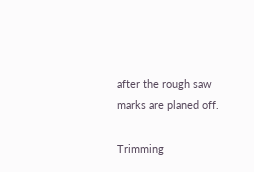after the rough saw marks are planed off.

Trimming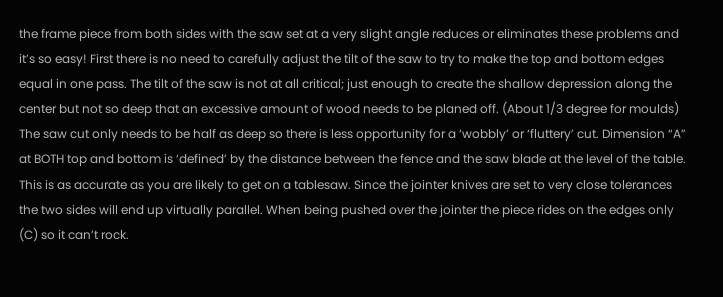the frame piece from both sides with the saw set at a very slight angle reduces or eliminates these problems and it’s so easy! First there is no need to carefully adjust the tilt of the saw to try to make the top and bottom edges equal in one pass. The tilt of the saw is not at all critical; just enough to create the shallow depression along the center but not so deep that an excessive amount of wood needs to be planed off. (About 1/3 degree for moulds) The saw cut only needs to be half as deep so there is less opportunity for a ‘wobbly’ or ‘fluttery’ cut. Dimension “A” at BOTH top and bottom is ‘defined’ by the distance between the fence and the saw blade at the level of the table. This is as accurate as you are likely to get on a tablesaw. Since the jointer knives are set to very close tolerances the two sides will end up virtually parallel. When being pushed over the jointer the piece rides on the edges only (C) so it can’t rock.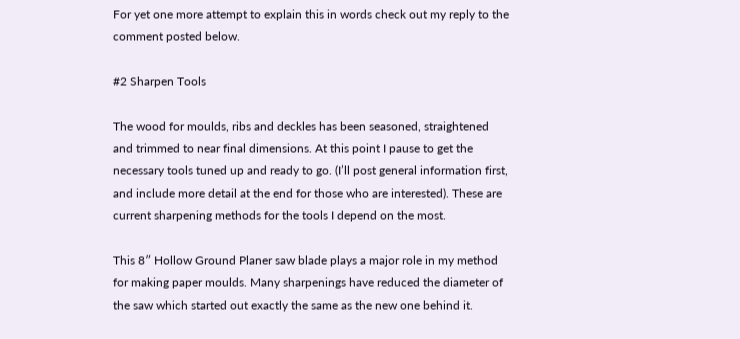For yet one more attempt to explain this in words check out my reply to the comment posted below.

#2 Sharpen Tools

The wood for moulds, ribs and deckles has been seasoned, straightened and trimmed to near final dimensions. At this point I pause to get the necessary tools tuned up and ready to go. (I’ll post general information first, and include more detail at the end for those who are interested). These are current sharpening methods for the tools I depend on the most.

This 8″ Hollow Ground Planer saw blade plays a major role in my method for making paper moulds. Many sharpenings have reduced the diameter of the saw which started out exactly the same as the new one behind it.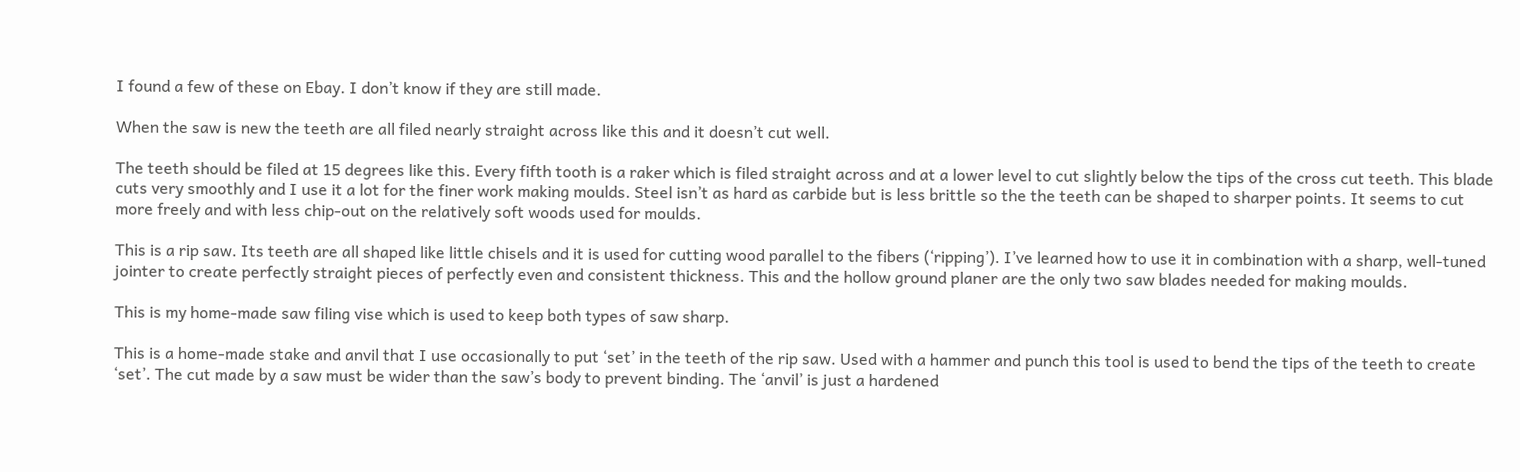I found a few of these on Ebay. I don’t know if they are still made.

When the saw is new the teeth are all filed nearly straight across like this and it doesn’t cut well.

The teeth should be filed at 15 degrees like this. Every fifth tooth is a raker which is filed straight across and at a lower level to cut slightly below the tips of the cross cut teeth. This blade cuts very smoothly and I use it a lot for the finer work making moulds. Steel isn’t as hard as carbide but is less brittle so the the teeth can be shaped to sharper points. It seems to cut more freely and with less chip-out on the relatively soft woods used for moulds.

This is a rip saw. Its teeth are all shaped like little chisels and it is used for cutting wood parallel to the fibers (‘ripping’). I’ve learned how to use it in combination with a sharp, well-tuned jointer to create perfectly straight pieces of perfectly even and consistent thickness. This and the hollow ground planer are the only two saw blades needed for making moulds.

This is my home-made saw filing vise which is used to keep both types of saw sharp.

This is a home-made stake and anvil that I use occasionally to put ‘set’ in the teeth of the rip saw. Used with a hammer and punch this tool is used to bend the tips of the teeth to create ‘set’. The cut made by a saw must be wider than the saw’s body to prevent binding. The ‘anvil’ is just a hardened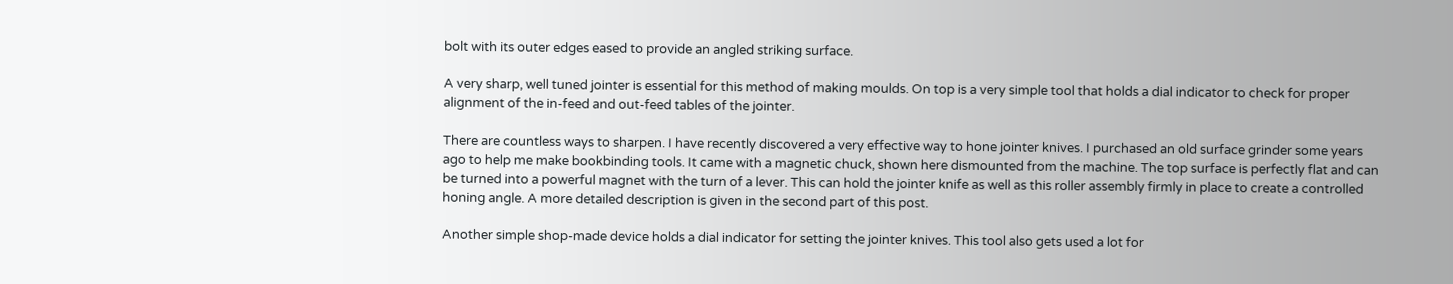bolt with its outer edges eased to provide an angled striking surface.

A very sharp, well tuned jointer is essential for this method of making moulds. On top is a very simple tool that holds a dial indicator to check for proper alignment of the in-feed and out-feed tables of the jointer.

There are countless ways to sharpen. I have recently discovered a very effective way to hone jointer knives. I purchased an old surface grinder some years ago to help me make bookbinding tools. It came with a magnetic chuck, shown here dismounted from the machine. The top surface is perfectly flat and can be turned into a powerful magnet with the turn of a lever. This can hold the jointer knife as well as this roller assembly firmly in place to create a controlled honing angle. A more detailed description is given in the second part of this post.

Another simple shop-made device holds a dial indicator for setting the jointer knives. This tool also gets used a lot for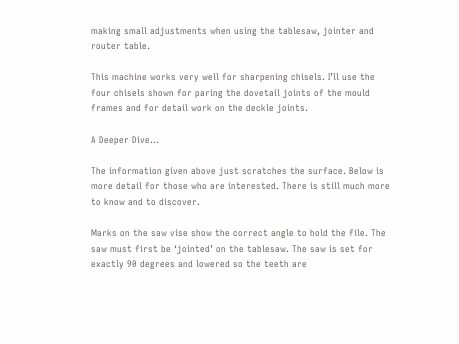making small adjustments when using the tablesaw, jointer and router table.

This machine works very well for sharpening chisels. I’ll use the four chisels shown for paring the dovetail joints of the mould frames and for detail work on the deckle joints.

A Deeper Dive…

The information given above just scratches the surface. Below is more detail for those who are interested. There is still much more to know and to discover.

Marks on the saw vise show the correct angle to hold the file. The saw must first be ‘jointed’ on the tablesaw. The saw is set for exactly 90 degrees and lowered so the teeth are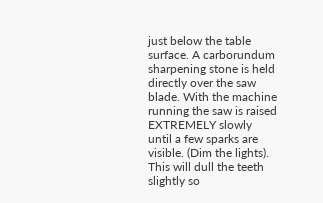just below the table surface. A carborundum sharpening stone is held directly over the saw blade. With the machine running the saw is raised EXTREMELY slowly until a few sparks are visible. (Dim the lights). This will dull the teeth slightly so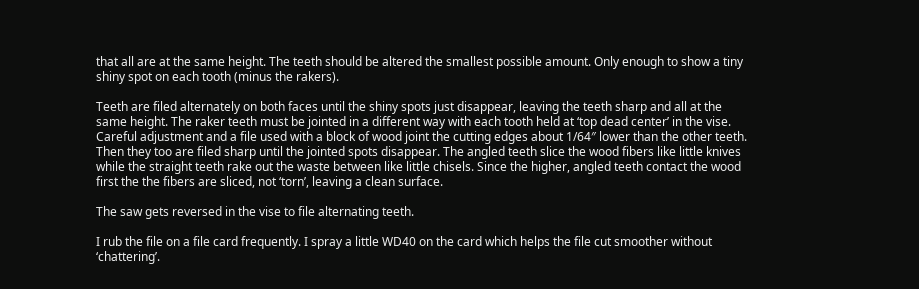that all are at the same height. The teeth should be altered the smallest possible amount. Only enough to show a tiny shiny spot on each tooth (minus the rakers).

Teeth are filed alternately on both faces until the shiny spots just disappear, leaving the teeth sharp and all at the same height. The raker teeth must be jointed in a different way with each tooth held at ‘top dead center’ in the vise. Careful adjustment and a file used with a block of wood joint the cutting edges about 1/64″ lower than the other teeth. Then they too are filed sharp until the jointed spots disappear. The angled teeth slice the wood fibers like little knives while the straight teeth rake out the waste between like little chisels. Since the higher, angled teeth contact the wood first the the fibers are sliced, not ‘torn’, leaving a clean surface.

The saw gets reversed in the vise to file alternating teeth.

I rub the file on a file card frequently. I spray a little WD40 on the card which helps the file cut smoother without ‘chattering’.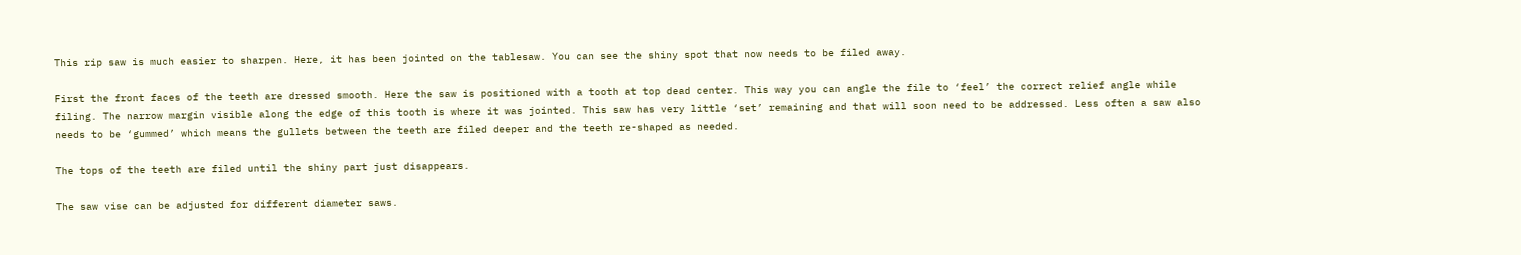This rip saw is much easier to sharpen. Here, it has been jointed on the tablesaw. You can see the shiny spot that now needs to be filed away.

First the front faces of the teeth are dressed smooth. Here the saw is positioned with a tooth at top dead center. This way you can angle the file to ‘feel’ the correct relief angle while filing. The narrow margin visible along the edge of this tooth is where it was jointed. This saw has very little ‘set’ remaining and that will soon need to be addressed. Less often a saw also needs to be ‘gummed’ which means the gullets between the teeth are filed deeper and the teeth re-shaped as needed.

The tops of the teeth are filed until the shiny part just disappears.

The saw vise can be adjusted for different diameter saws.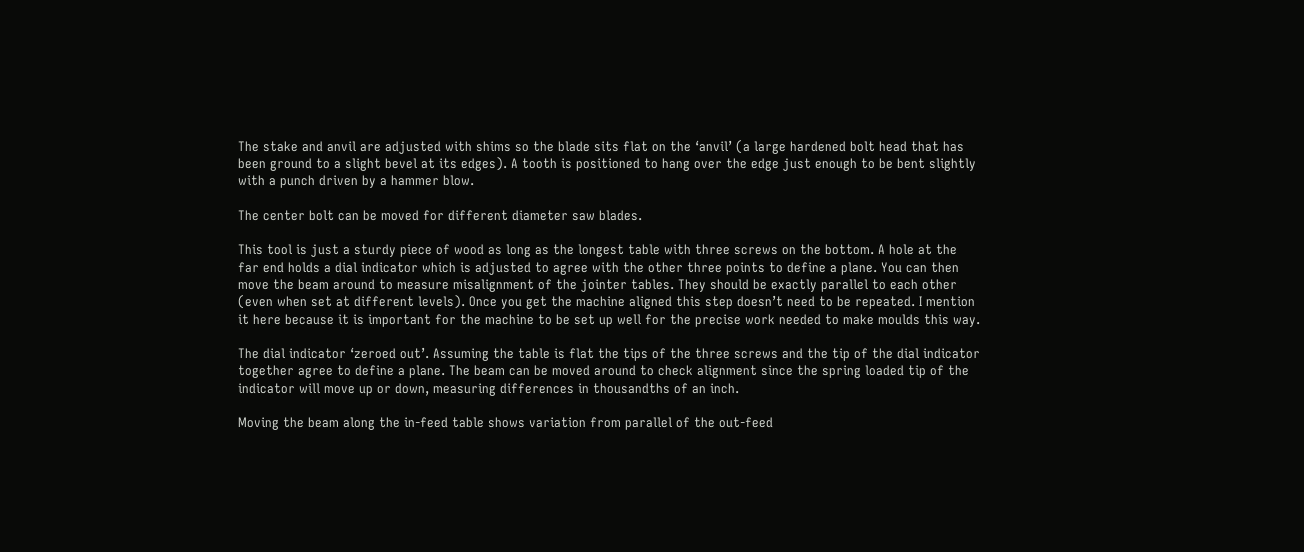The stake and anvil are adjusted with shims so the blade sits flat on the ‘anvil’ (a large hardened bolt head that has been ground to a slight bevel at its edges). A tooth is positioned to hang over the edge just enough to be bent slightly with a punch driven by a hammer blow.

The center bolt can be moved for different diameter saw blades.

This tool is just a sturdy piece of wood as long as the longest table with three screws on the bottom. A hole at the far end holds a dial indicator which is adjusted to agree with the other three points to define a plane. You can then move the beam around to measure misalignment of the jointer tables. They should be exactly parallel to each other (even when set at different levels). Once you get the machine aligned this step doesn’t need to be repeated. I mention it here because it is important for the machine to be set up well for the precise work needed to make moulds this way.

The dial indicator ‘zeroed out’. Assuming the table is flat the tips of the three screws and the tip of the dial indicator together agree to define a plane. The beam can be moved around to check alignment since the spring loaded tip of the indicator will move up or down, measuring differences in thousandths of an inch.

Moving the beam along the in-feed table shows variation from parallel of the out-feed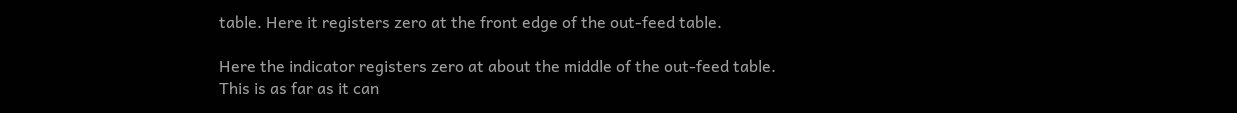table. Here it registers zero at the front edge of the out-feed table.

Here the indicator registers zero at about the middle of the out-feed table. This is as far as it can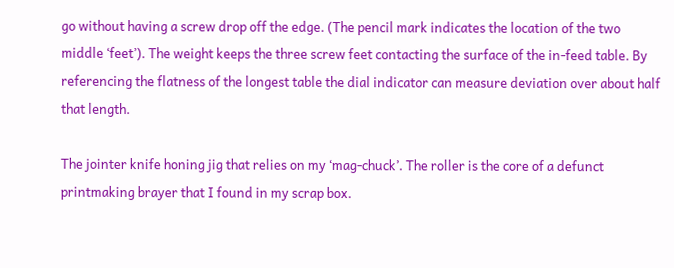go without having a screw drop off the edge. (The pencil mark indicates the location of the two middle ‘feet’). The weight keeps the three screw feet contacting the surface of the in-feed table. By referencing the flatness of the longest table the dial indicator can measure deviation over about half that length.

The jointer knife honing jig that relies on my ‘mag-chuck’. The roller is the core of a defunct printmaking brayer that I found in my scrap box.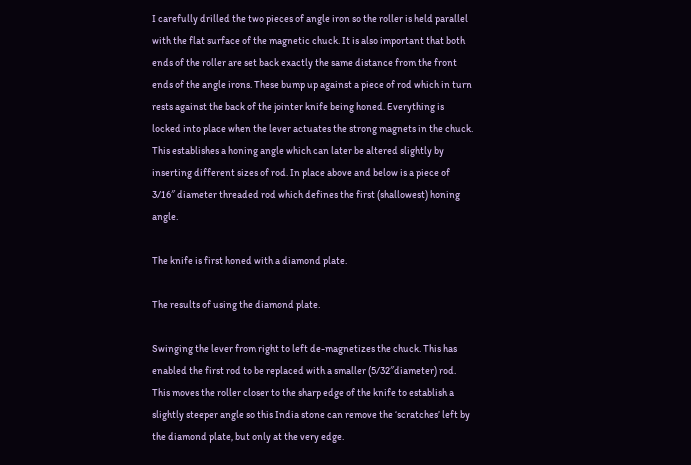I carefully drilled the two pieces of angle iron so the roller is held parallel with the flat surface of the magnetic chuck. It is also important that both ends of the roller are set back exactly the same distance from the front ends of the angle irons. These bump up against a piece of rod which in turn rests against the back of the jointer knife being honed. Everything is locked into place when the lever actuates the strong magnets in the chuck. This establishes a honing angle which can later be altered slightly by inserting different sizes of rod. In place above and below is a piece of 3/16″ diameter threaded rod which defines the first (shallowest) honing angle.

The knife is first honed with a diamond plate.

The results of using the diamond plate.

Swinging the lever from right to left de-magnetizes the chuck. This has enabled the first rod to be replaced with a smaller (5/32″diameter) rod. This moves the roller closer to the sharp edge of the knife to establish a slightly steeper angle so this India stone can remove the ‘scratches’ left by the diamond plate, but only at the very edge.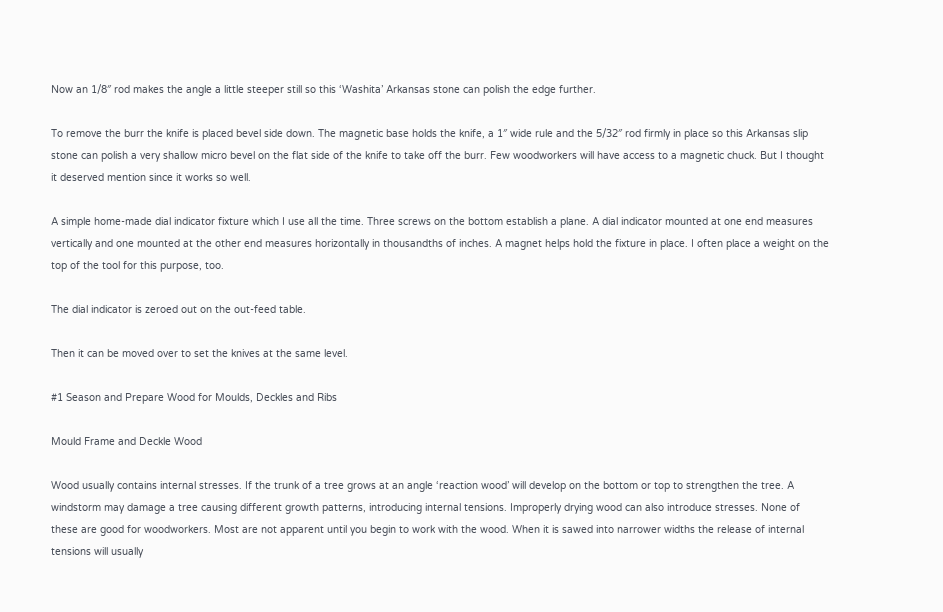Now an 1/8″ rod makes the angle a little steeper still so this ‘Washita’ Arkansas stone can polish the edge further.

To remove the burr the knife is placed bevel side down. The magnetic base holds the knife, a 1″ wide rule and the 5/32″ rod firmly in place so this Arkansas slip stone can polish a very shallow micro bevel on the flat side of the knife to take off the burr. Few woodworkers will have access to a magnetic chuck. But I thought it deserved mention since it works so well.

A simple home-made dial indicator fixture which I use all the time. Three screws on the bottom establish a plane. A dial indicator mounted at one end measures vertically and one mounted at the other end measures horizontally in thousandths of inches. A magnet helps hold the fixture in place. I often place a weight on the top of the tool for this purpose, too.

The dial indicator is zeroed out on the out-feed table.

Then it can be moved over to set the knives at the same level.

#1 Season and Prepare Wood for Moulds, Deckles and Ribs

Mould Frame and Deckle Wood

Wood usually contains internal stresses. If the trunk of a tree grows at an angle ‘reaction wood’ will develop on the bottom or top to strengthen the tree. A windstorm may damage a tree causing different growth patterns, introducing internal tensions. Improperly drying wood can also introduce stresses. None of these are good for woodworkers. Most are not apparent until you begin to work with the wood. When it is sawed into narrower widths the release of internal tensions will usually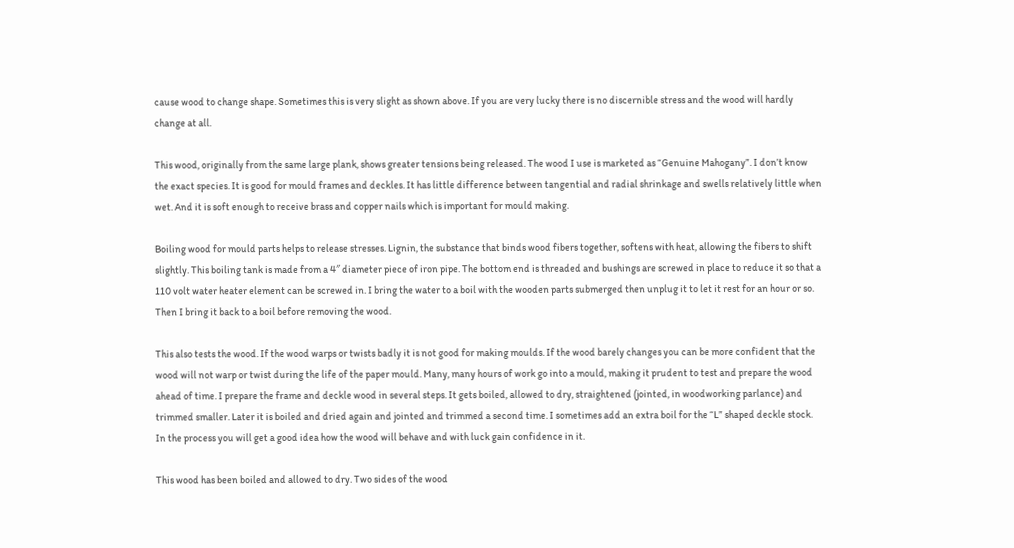cause wood to change shape. Sometimes this is very slight as shown above. If you are very lucky there is no discernible stress and the wood will hardly change at all.

This wood, originally from the same large plank, shows greater tensions being released. The wood I use is marketed as “Genuine Mahogany”. I don’t know the exact species. It is good for mould frames and deckles. It has little difference between tangential and radial shrinkage and swells relatively little when wet. And it is soft enough to receive brass and copper nails which is important for mould making.

Boiling wood for mould parts helps to release stresses. Lignin, the substance that binds wood fibers together, softens with heat, allowing the fibers to shift slightly. This boiling tank is made from a 4″ diameter piece of iron pipe. The bottom end is threaded and bushings are screwed in place to reduce it so that a 110 volt water heater element can be screwed in. I bring the water to a boil with the wooden parts submerged then unplug it to let it rest for an hour or so. Then I bring it back to a boil before removing the wood.

This also tests the wood. If the wood warps or twists badly it is not good for making moulds. If the wood barely changes you can be more confident that the wood will not warp or twist during the life of the paper mould. Many, many hours of work go into a mould, making it prudent to test and prepare the wood ahead of time. I prepare the frame and deckle wood in several steps. It gets boiled, allowed to dry, straightened (jointed, in woodworking parlance) and trimmed smaller. Later it is boiled and dried again and jointed and trimmed a second time. I sometimes add an extra boil for the “L” shaped deckle stock. In the process you will get a good idea how the wood will behave and with luck gain confidence in it.

This wood has been boiled and allowed to dry. Two sides of the wood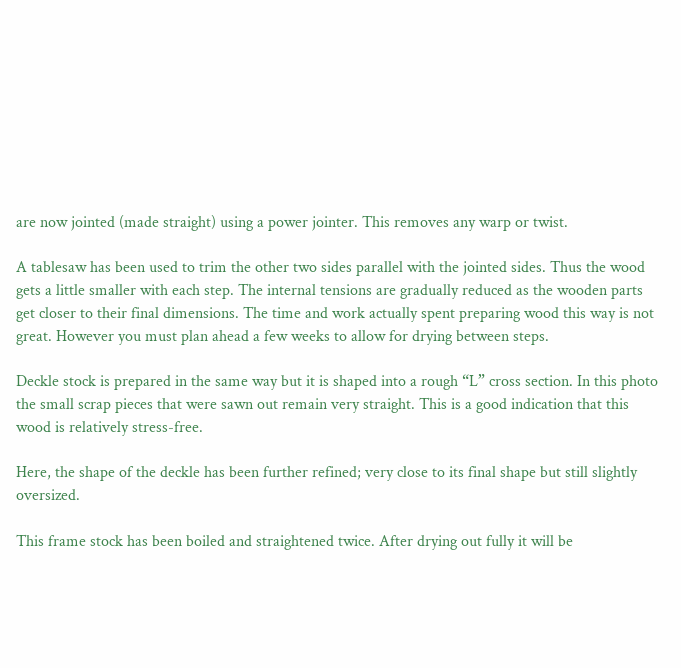are now jointed (made straight) using a power jointer. This removes any warp or twist.

A tablesaw has been used to trim the other two sides parallel with the jointed sides. Thus the wood gets a little smaller with each step. The internal tensions are gradually reduced as the wooden parts get closer to their final dimensions. The time and work actually spent preparing wood this way is not great. However you must plan ahead a few weeks to allow for drying between steps.

Deckle stock is prepared in the same way but it is shaped into a rough “L” cross section. In this photo the small scrap pieces that were sawn out remain very straight. This is a good indication that this wood is relatively stress-free.

Here, the shape of the deckle has been further refined; very close to its final shape but still slightly oversized.

This frame stock has been boiled and straightened twice. After drying out fully it will be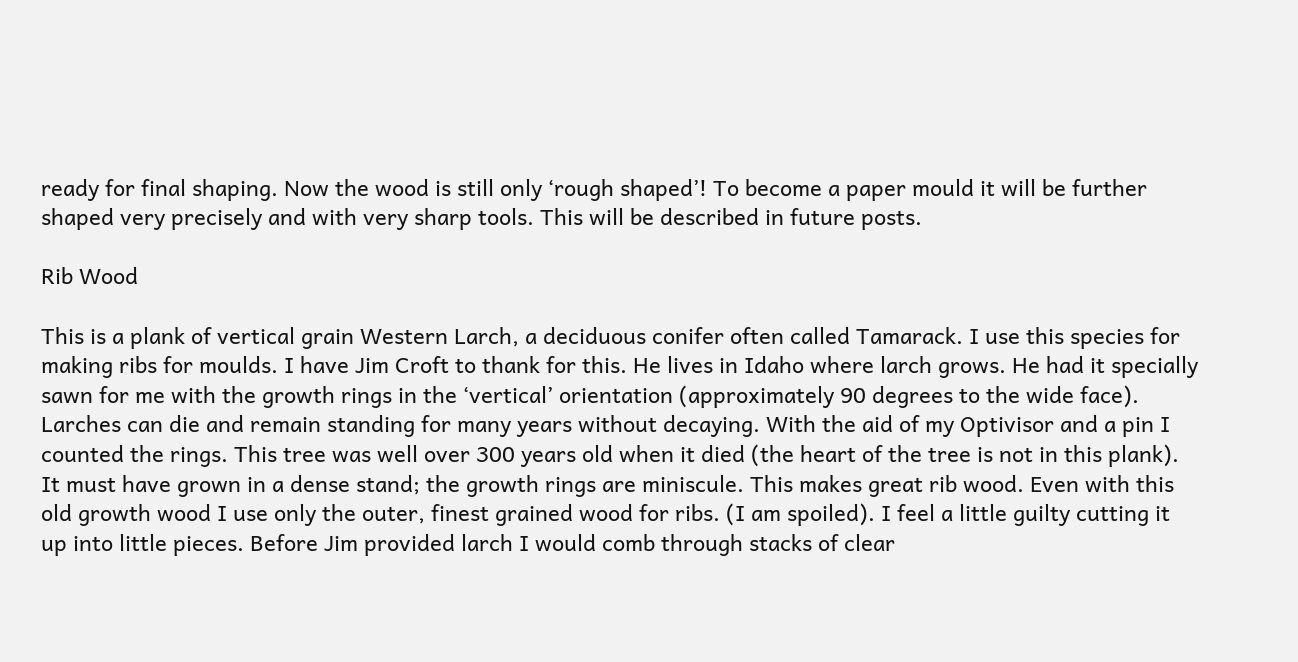ready for final shaping. Now the wood is still only ‘rough shaped’! To become a paper mould it will be further shaped very precisely and with very sharp tools. This will be described in future posts.

Rib Wood

This is a plank of vertical grain Western Larch, a deciduous conifer often called Tamarack. I use this species for making ribs for moulds. I have Jim Croft to thank for this. He lives in Idaho where larch grows. He had it specially sawn for me with the growth rings in the ‘vertical’ orientation (approximately 90 degrees to the wide face). Larches can die and remain standing for many years without decaying. With the aid of my Optivisor and a pin I counted the rings. This tree was well over 300 years old when it died (the heart of the tree is not in this plank). It must have grown in a dense stand; the growth rings are miniscule. This makes great rib wood. Even with this old growth wood I use only the outer, finest grained wood for ribs. (I am spoiled). I feel a little guilty cutting it up into little pieces. Before Jim provided larch I would comb through stacks of clear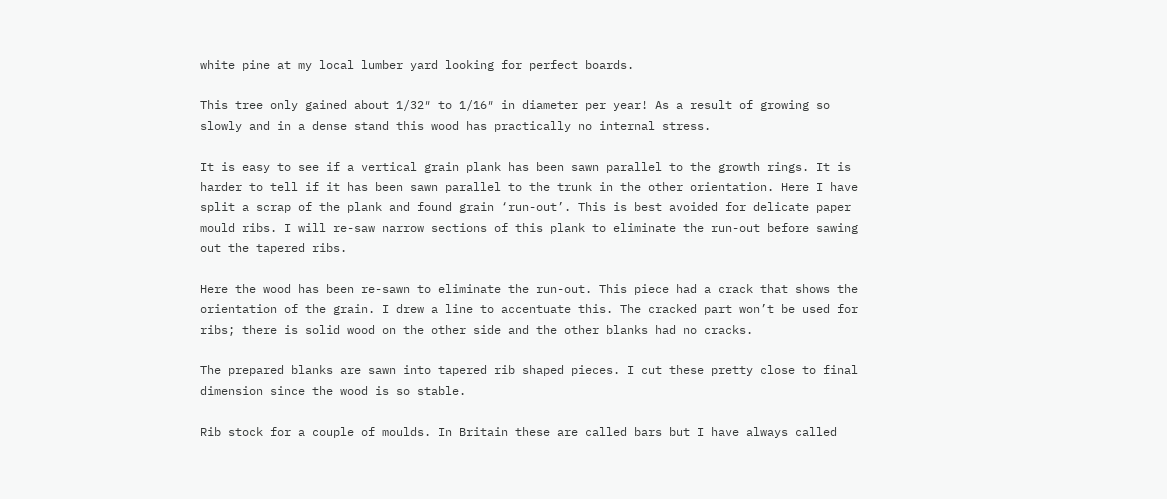white pine at my local lumber yard looking for perfect boards.

This tree only gained about 1/32″ to 1/16″ in diameter per year! As a result of growing so slowly and in a dense stand this wood has practically no internal stress.

It is easy to see if a vertical grain plank has been sawn parallel to the growth rings. It is harder to tell if it has been sawn parallel to the trunk in the other orientation. Here I have split a scrap of the plank and found grain ‘run-out’. This is best avoided for delicate paper mould ribs. I will re-saw narrow sections of this plank to eliminate the run-out before sawing out the tapered ribs.

Here the wood has been re-sawn to eliminate the run-out. This piece had a crack that shows the orientation of the grain. I drew a line to accentuate this. The cracked part won’t be used for ribs; there is solid wood on the other side and the other blanks had no cracks.

The prepared blanks are sawn into tapered rib shaped pieces. I cut these pretty close to final dimension since the wood is so stable.

Rib stock for a couple of moulds. In Britain these are called bars but I have always called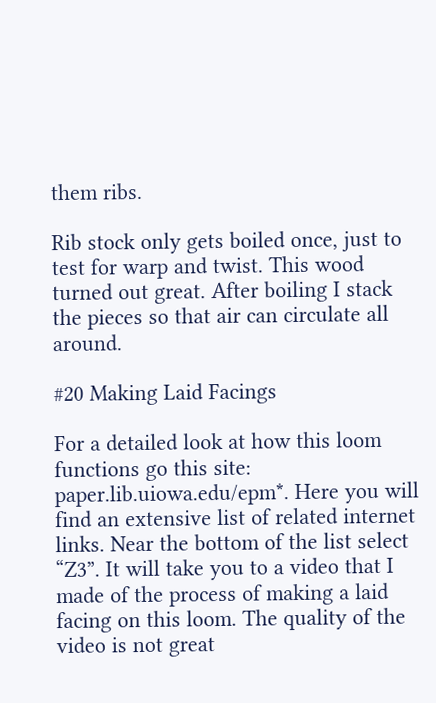them ribs.

Rib stock only gets boiled once, just to test for warp and twist. This wood turned out great. After boiling I stack the pieces so that air can circulate all around.

#20 Making Laid Facings

For a detailed look at how this loom functions go this site: paper.lib.uiowa.edu/epm*. Here you will find an extensive list of related internet links. Near the bottom of the list select “Z3”. It will take you to a video that I made of the process of making a laid facing on this loom. The quality of the video is not great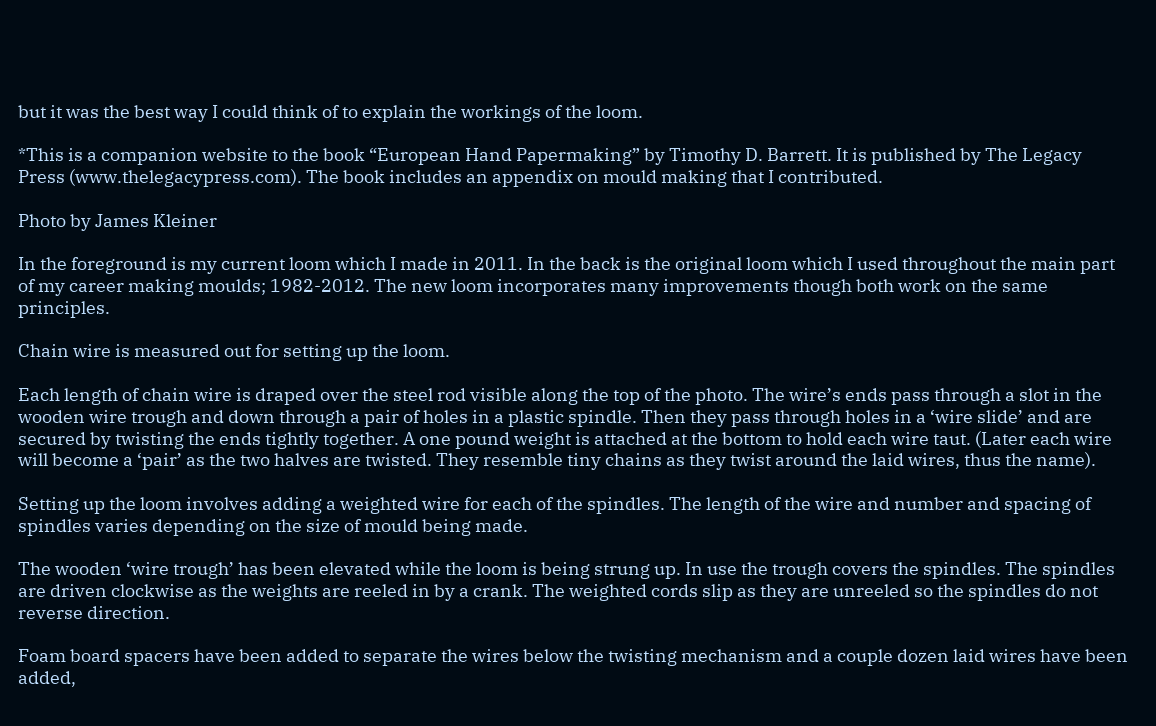but it was the best way I could think of to explain the workings of the loom.

*This is a companion website to the book “European Hand Papermaking” by Timothy D. Barrett. It is published by The Legacy Press (www.thelegacypress.com). The book includes an appendix on mould making that I contributed.

Photo by James Kleiner

In the foreground is my current loom which I made in 2011. In the back is the original loom which I used throughout the main part of my career making moulds; 1982-2012. The new loom incorporates many improvements though both work on the same principles.

Chain wire is measured out for setting up the loom.

Each length of chain wire is draped over the steel rod visible along the top of the photo. The wire’s ends pass through a slot in the wooden wire trough and down through a pair of holes in a plastic spindle. Then they pass through holes in a ‘wire slide’ and are secured by twisting the ends tightly together. A one pound weight is attached at the bottom to hold each wire taut. (Later each wire will become a ‘pair’ as the two halves are twisted. They resemble tiny chains as they twist around the laid wires, thus the name).

Setting up the loom involves adding a weighted wire for each of the spindles. The length of the wire and number and spacing of spindles varies depending on the size of mould being made.

The wooden ‘wire trough’ has been elevated while the loom is being strung up. In use the trough covers the spindles. The spindles are driven clockwise as the weights are reeled in by a crank. The weighted cords slip as they are unreeled so the spindles do not reverse direction.

Foam board spacers have been added to separate the wires below the twisting mechanism and a couple dozen laid wires have been added,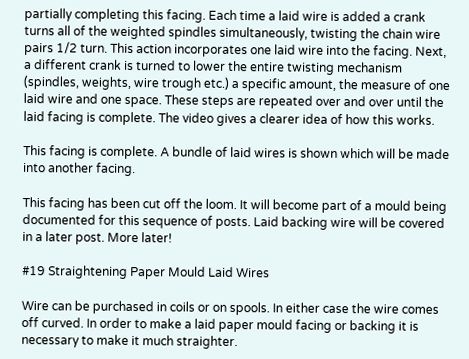partially completing this facing. Each time a laid wire is added a crank turns all of the weighted spindles simultaneously, twisting the chain wire pairs 1/2 turn. This action incorporates one laid wire into the facing. Next, a different crank is turned to lower the entire twisting mechanism (spindles, weights, wire trough etc.) a specific amount, the measure of one laid wire and one space. These steps are repeated over and over until the laid facing is complete. The video gives a clearer idea of how this works.

This facing is complete. A bundle of laid wires is shown which will be made into another facing.

This facing has been cut off the loom. It will become part of a mould being documented for this sequence of posts. Laid backing wire will be covered in a later post. More later!

#19 Straightening Paper Mould Laid Wires

Wire can be purchased in coils or on spools. In either case the wire comes off curved. In order to make a laid paper mould facing or backing it is necessary to make it much straighter.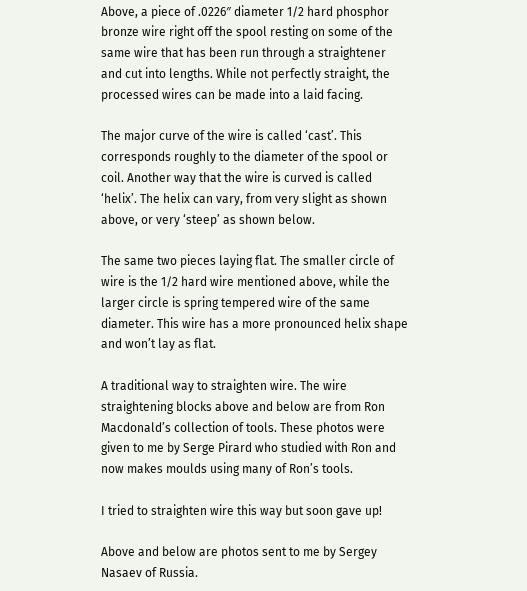Above, a piece of .0226″ diameter 1/2 hard phosphor bronze wire right off the spool resting on some of the same wire that has been run through a straightener and cut into lengths. While not perfectly straight, the processed wires can be made into a laid facing.

The major curve of the wire is called ‘cast’. This corresponds roughly to the diameter of the spool or coil. Another way that the wire is curved is called ‘helix’. The helix can vary, from very slight as shown above, or very ‘steep’ as shown below.

The same two pieces laying flat. The smaller circle of wire is the 1/2 hard wire mentioned above, while the larger circle is spring tempered wire of the same diameter. This wire has a more pronounced helix shape and won’t lay as flat.

A traditional way to straighten wire. The wire straightening blocks above and below are from Ron Macdonald’s collection of tools. These photos were given to me by Serge Pirard who studied with Ron and now makes moulds using many of Ron’s tools.

I tried to straighten wire this way but soon gave up!

Above and below are photos sent to me by Sergey Nasaev of Russia.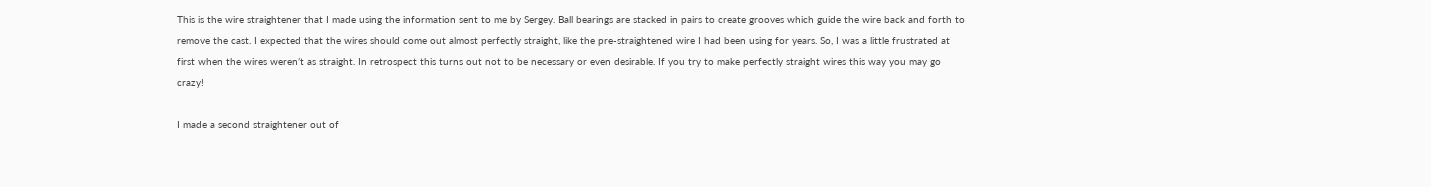This is the wire straightener that I made using the information sent to me by Sergey. Ball bearings are stacked in pairs to create grooves which guide the wire back and forth to remove the cast. I expected that the wires should come out almost perfectly straight, like the pre-straightened wire I had been using for years. So, I was a little frustrated at first when the wires weren’t as straight. In retrospect this turns out not to be necessary or even desirable. If you try to make perfectly straight wires this way you may go crazy!

I made a second straightener out of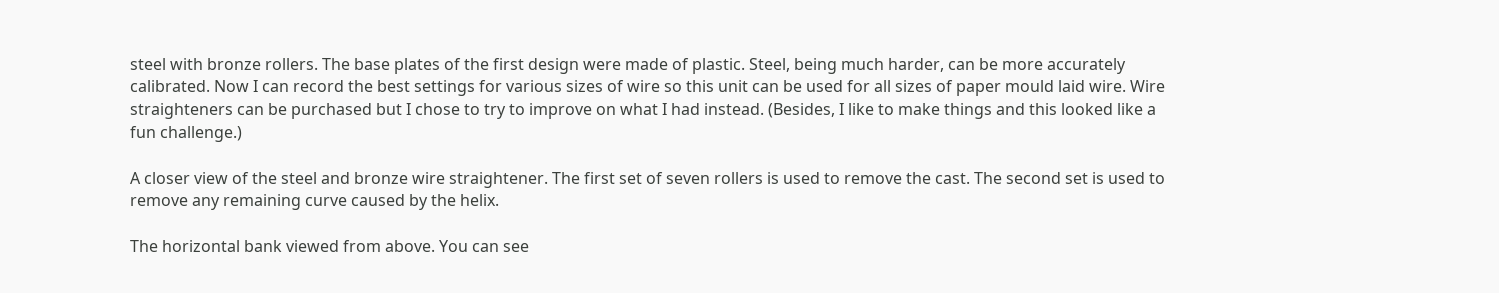steel with bronze rollers. The base plates of the first design were made of plastic. Steel, being much harder, can be more accurately calibrated. Now I can record the best settings for various sizes of wire so this unit can be used for all sizes of paper mould laid wire. Wire straighteners can be purchased but I chose to try to improve on what I had instead. (Besides, I like to make things and this looked like a fun challenge.)

A closer view of the steel and bronze wire straightener. The first set of seven rollers is used to remove the cast. The second set is used to remove any remaining curve caused by the helix.

The horizontal bank viewed from above. You can see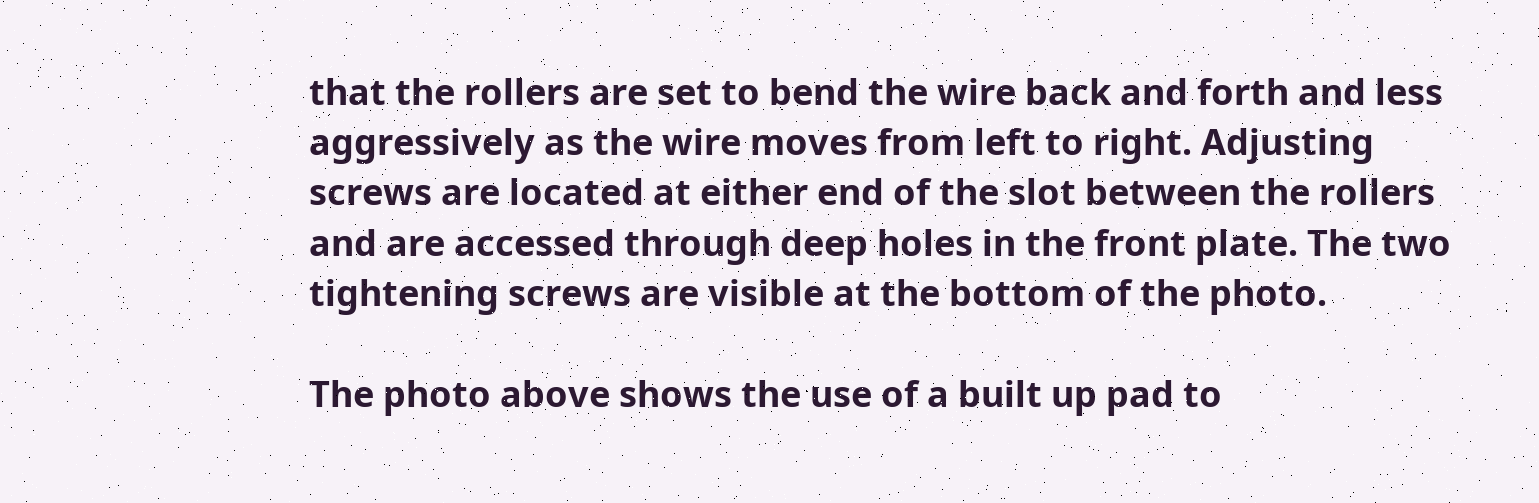that the rollers are set to bend the wire back and forth and less aggressively as the wire moves from left to right. Adjusting screws are located at either end of the slot between the rollers and are accessed through deep holes in the front plate. The two tightening screws are visible at the bottom of the photo.

The photo above shows the use of a built up pad to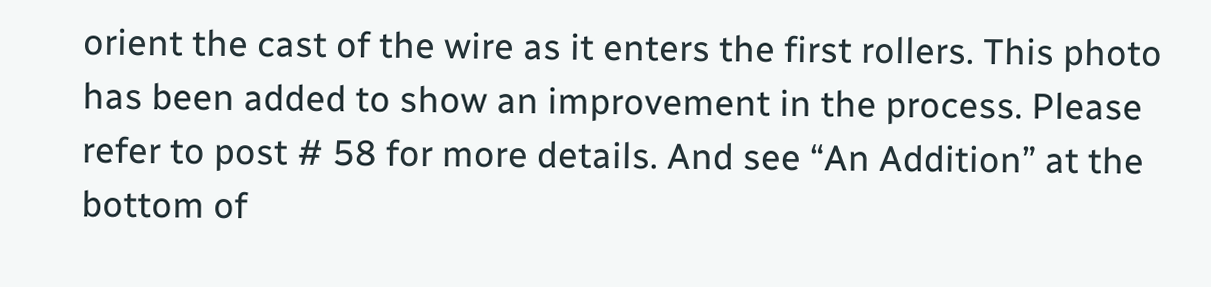orient the cast of the wire as it enters the first rollers. This photo has been added to show an improvement in the process. Please refer to post # 58 for more details. And see “An Addition” at the bottom of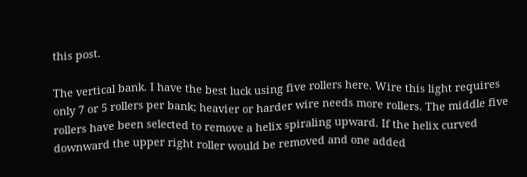this post.

The vertical bank. I have the best luck using five rollers here. Wire this light requires only 7 or 5 rollers per bank; heavier or harder wire needs more rollers. The middle five rollers have been selected to remove a helix spiraling upward. If the helix curved downward the upper right roller would be removed and one added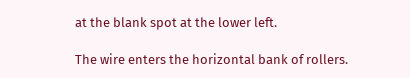at the blank spot at the lower left.

The wire enters the horizontal bank of rollers.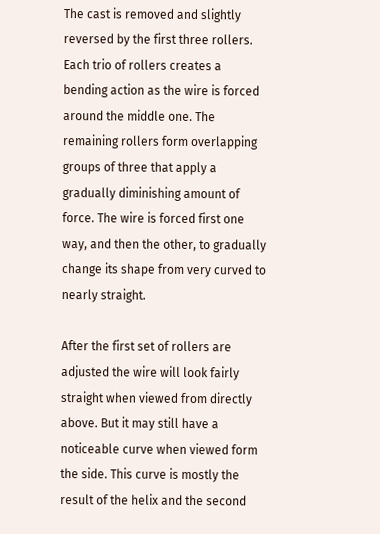The cast is removed and slightly reversed by the first three rollers. Each trio of rollers creates a bending action as the wire is forced around the middle one. The remaining rollers form overlapping groups of three that apply a gradually diminishing amount of force. The wire is forced first one way, and then the other, to gradually change its shape from very curved to nearly straight.

After the first set of rollers are adjusted the wire will look fairly straight when viewed from directly above. But it may still have a noticeable curve when viewed form the side. This curve is mostly the result of the helix and the second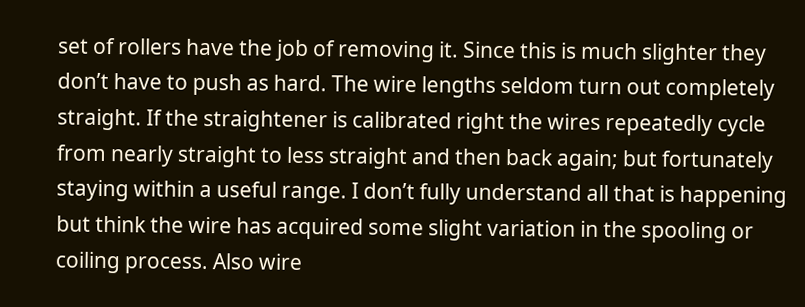set of rollers have the job of removing it. Since this is much slighter they don’t have to push as hard. The wire lengths seldom turn out completely straight. If the straightener is calibrated right the wires repeatedly cycle from nearly straight to less straight and then back again; but fortunately staying within a useful range. I don’t fully understand all that is happening but think the wire has acquired some slight variation in the spooling or coiling process. Also wire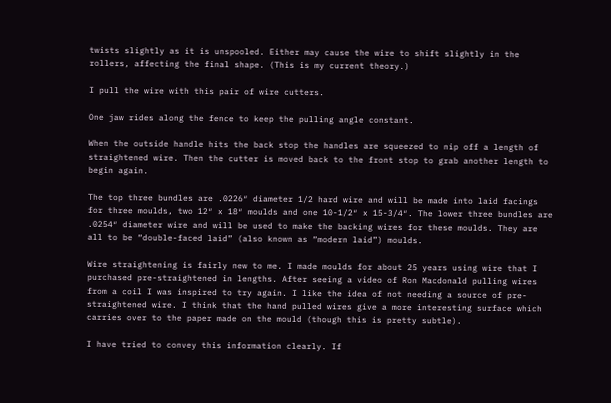twists slightly as it is unspooled. Either may cause the wire to shift slightly in the rollers, affecting the final shape. (This is my current theory.)

I pull the wire with this pair of wire cutters.

One jaw rides along the fence to keep the pulling angle constant.

When the outside handle hits the back stop the handles are squeezed to nip off a length of straightened wire. Then the cutter is moved back to the front stop to grab another length to begin again.

The top three bundles are .0226″ diameter 1/2 hard wire and will be made into laid facings for three moulds, two 12″ x 18″ moulds and one 10-1/2″ x 15-3/4″. The lower three bundles are .0254″ diameter wire and will be used to make the backing wires for these moulds. They are all to be “double-faced laid” (also known as “modern laid”) moulds.

Wire straightening is fairly new to me. I made moulds for about 25 years using wire that I purchased pre-straightened in lengths. After seeing a video of Ron Macdonald pulling wires from a coil I was inspired to try again. I like the idea of not needing a source of pre-straightened wire. I think that the hand pulled wires give a more interesting surface which carries over to the paper made on the mould (though this is pretty subtle).

I have tried to convey this information clearly. If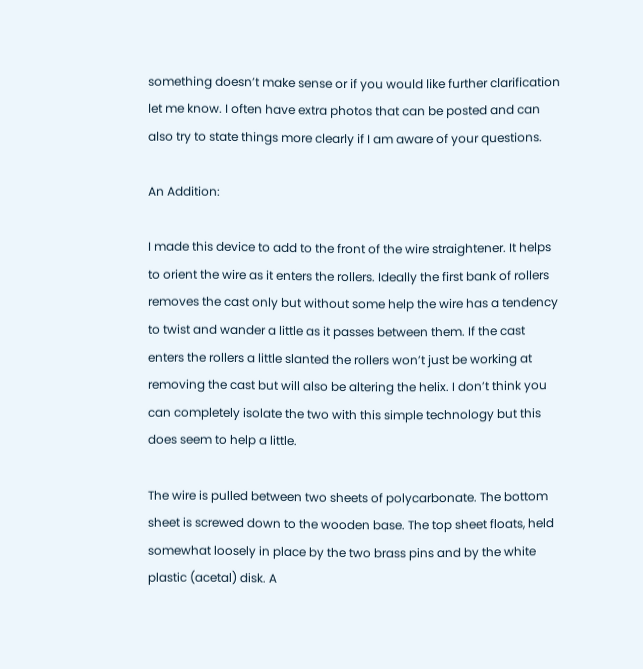something doesn’t make sense or if you would like further clarification let me know. I often have extra photos that can be posted and can also try to state things more clearly if I am aware of your questions.

An Addition:

I made this device to add to the front of the wire straightener. It helps to orient the wire as it enters the rollers. Ideally the first bank of rollers removes the cast only but without some help the wire has a tendency to twist and wander a little as it passes between them. If the cast enters the rollers a little slanted the rollers won’t just be working at removing the cast but will also be altering the helix. I don’t think you can completely isolate the two with this simple technology but this does seem to help a little.

The wire is pulled between two sheets of polycarbonate. The bottom sheet is screwed down to the wooden base. The top sheet floats, held somewhat loosely in place by the two brass pins and by the white plastic (acetal) disk. A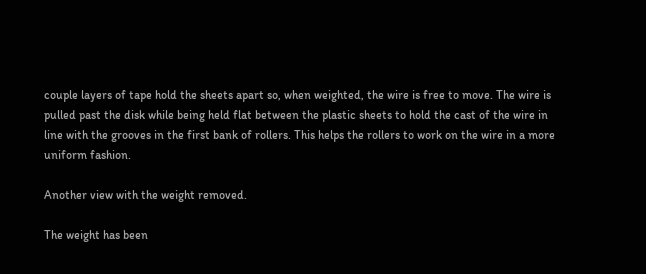couple layers of tape hold the sheets apart so, when weighted, the wire is free to move. The wire is pulled past the disk while being held flat between the plastic sheets to hold the cast of the wire in line with the grooves in the first bank of rollers. This helps the rollers to work on the wire in a more uniform fashion.

Another view with the weight removed.

The weight has been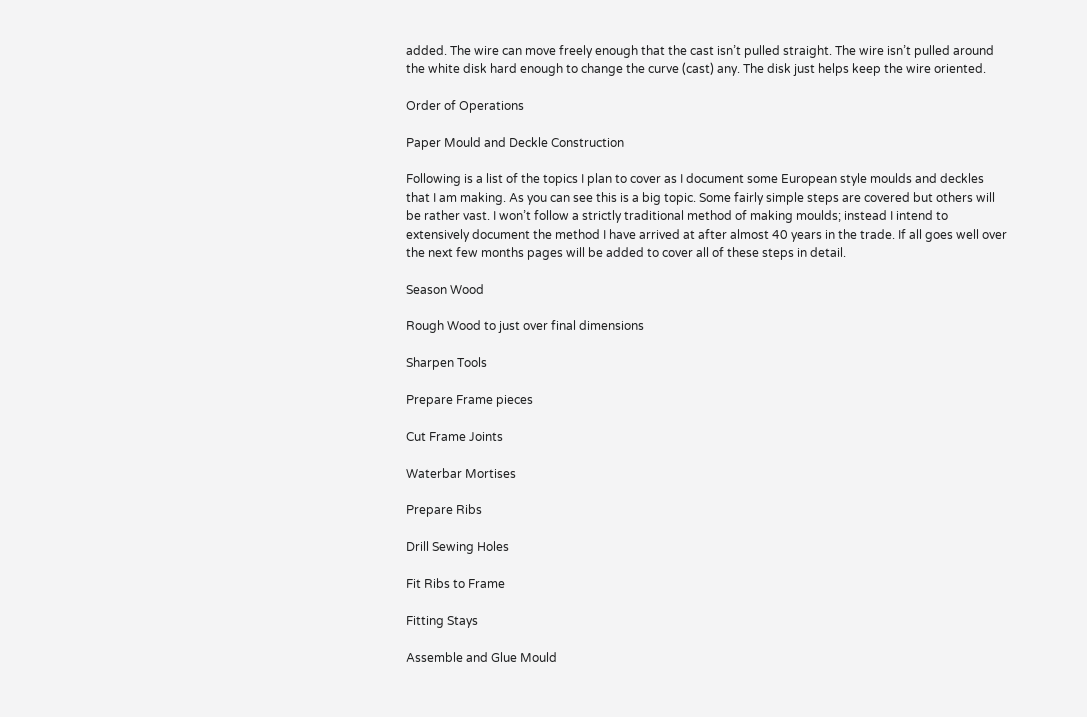added. The wire can move freely enough that the cast isn’t pulled straight. The wire isn’t pulled around the white disk hard enough to change the curve (cast) any. The disk just helps keep the wire oriented.

Order of Operations

Paper Mould and Deckle Construction

Following is a list of the topics I plan to cover as I document some European style moulds and deckles that I am making. As you can see this is a big topic. Some fairly simple steps are covered but others will be rather vast. I won’t follow a strictly traditional method of making moulds; instead I intend to extensively document the method I have arrived at after almost 40 years in the trade. If all goes well over the next few months pages will be added to cover all of these steps in detail.

Season Wood

Rough Wood to just over final dimensions

Sharpen Tools

Prepare Frame pieces

Cut Frame Joints

Waterbar Mortises

Prepare Ribs

Drill Sewing Holes

Fit Ribs to Frame

Fitting Stays

Assemble and Glue Mould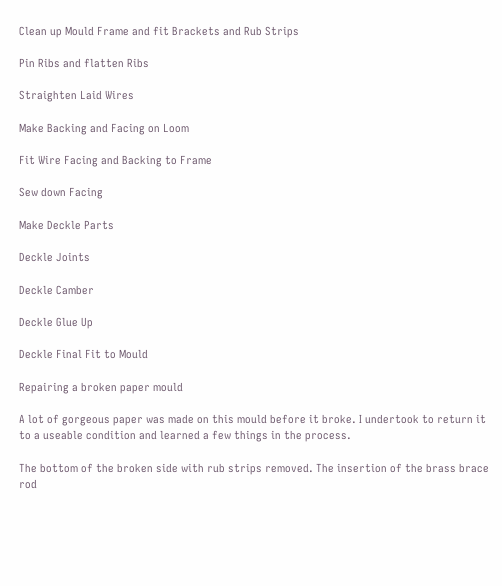Clean up Mould Frame and fit Brackets and Rub Strips

Pin Ribs and flatten Ribs

Straighten Laid Wires

Make Backing and Facing on Loom

Fit Wire Facing and Backing to Frame

Sew down Facing

Make Deckle Parts

Deckle Joints

Deckle Camber

Deckle Glue Up

Deckle Final Fit to Mould

Repairing a broken paper mould

A lot of gorgeous paper was made on this mould before it broke. I undertook to return it to a useable condition and learned a few things in the process.

The bottom of the broken side with rub strips removed. The insertion of the brass brace rod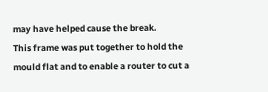may have helped cause the break.
This frame was put together to hold the mould flat and to enable a router to cut a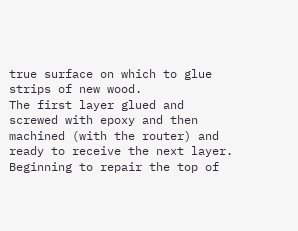true surface on which to glue strips of new wood.
The first layer glued and screwed with epoxy and then machined (with the router) and ready to receive the next layer.
Beginning to repair the top of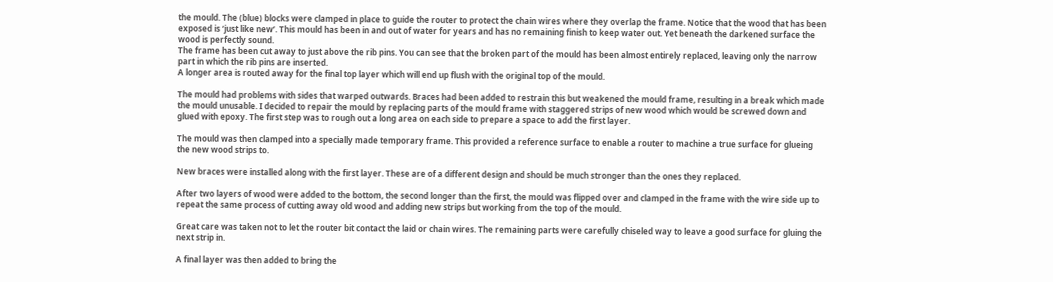the mould. The (blue) blocks were clamped in place to guide the router to protect the chain wires where they overlap the frame. Notice that the wood that has been exposed is ‘just like new’. This mould has been in and out of water for years and has no remaining finish to keep water out. Yet beneath the darkened surface the wood is perfectly sound.
The frame has been cut away to just above the rib pins. You can see that the broken part of the mould has been almost entirely replaced, leaving only the narrow part in which the rib pins are inserted.
A longer area is routed away for the final top layer which will end up flush with the original top of the mould.

The mould had problems with sides that warped outwards. Braces had been added to restrain this but weakened the mould frame, resulting in a break which made the mould unusable. I decided to repair the mould by replacing parts of the mould frame with staggered strips of new wood which would be screwed down and glued with epoxy. The first step was to rough out a long area on each side to prepare a space to add the first layer.

The mould was then clamped into a specially made temporary frame. This provided a reference surface to enable a router to machine a true surface for glueing the new wood strips to.

New braces were installed along with the first layer. These are of a different design and should be much stronger than the ones they replaced.

After two layers of wood were added to the bottom, the second longer than the first, the mould was flipped over and clamped in the frame with the wire side up to repeat the same process of cutting away old wood and adding new strips but working from the top of the mould.

Great care was taken not to let the router bit contact the laid or chain wires. The remaining parts were carefully chiseled way to leave a good surface for gluing the next strip in.

A final layer was then added to bring the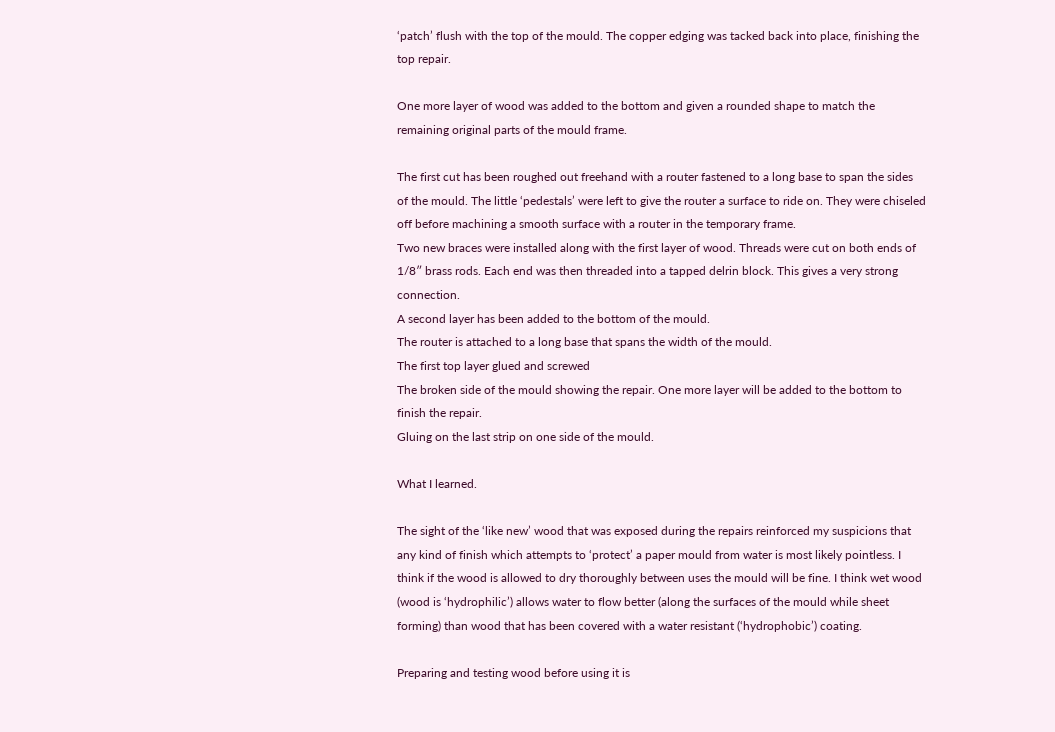‘patch’ flush with the top of the mould. The copper edging was tacked back into place, finishing the top repair.

One more layer of wood was added to the bottom and given a rounded shape to match the remaining original parts of the mould frame.

The first cut has been roughed out freehand with a router fastened to a long base to span the sides of the mould. The little ‘pedestals’ were left to give the router a surface to ride on. They were chiseled off before machining a smooth surface with a router in the temporary frame.
Two new braces were installed along with the first layer of wood. Threads were cut on both ends of 1/8″ brass rods. Each end was then threaded into a tapped delrin block. This gives a very strong connection.
A second layer has been added to the bottom of the mould.
The router is attached to a long base that spans the width of the mould.
The first top layer glued and screwed
The broken side of the mould showing the repair. One more layer will be added to the bottom to finish the repair.
Gluing on the last strip on one side of the mould.

What I learned.

The sight of the ‘like new’ wood that was exposed during the repairs reinforced my suspicions that any kind of finish which attempts to ‘protect’ a paper mould from water is most likely pointless. I think if the wood is allowed to dry thoroughly between uses the mould will be fine. I think wet wood (wood is ‘hydrophilic’) allows water to flow better (along the surfaces of the mould while sheet forming) than wood that has been covered with a water resistant (‘hydrophobic’) coating.

Preparing and testing wood before using it is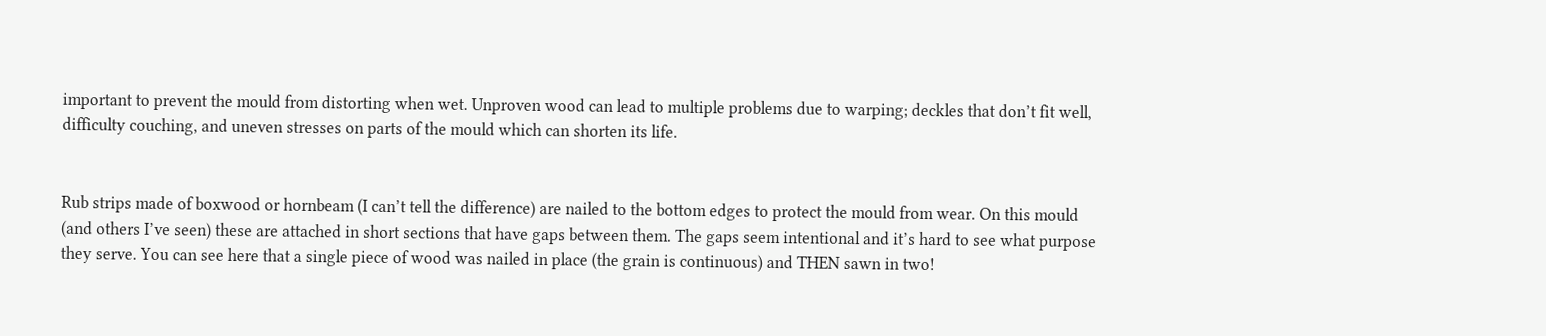important to prevent the mould from distorting when wet. Unproven wood can lead to multiple problems due to warping; deckles that don’t fit well, difficulty couching, and uneven stresses on parts of the mould which can shorten its life.


Rub strips made of boxwood or hornbeam (I can’t tell the difference) are nailed to the bottom edges to protect the mould from wear. On this mould (and others I’ve seen) these are attached in short sections that have gaps between them. The gaps seem intentional and it’s hard to see what purpose they serve. You can see here that a single piece of wood was nailed in place (the grain is continuous) and THEN sawn in two!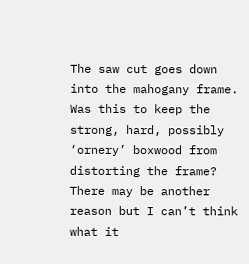The saw cut goes down into the mahogany frame. Was this to keep the strong, hard, possibly ‘ornery’ boxwood from distorting the frame? There may be another reason but I can’t think what it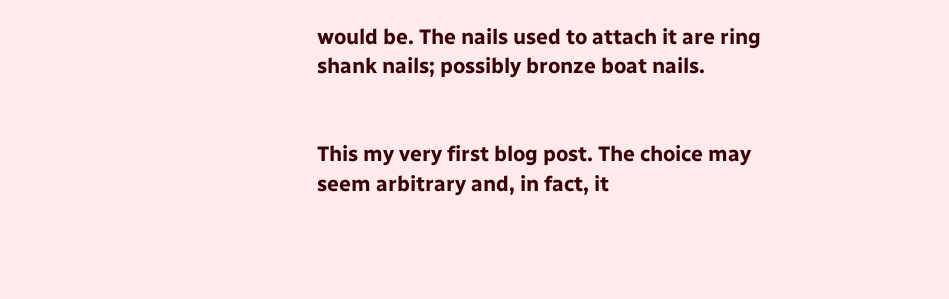would be. The nails used to attach it are ring shank nails; possibly bronze boat nails.


This my very first blog post. The choice may seem arbitrary and, in fact, it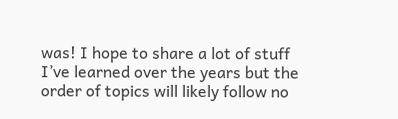was! I hope to share a lot of stuff I’ve learned over the years but the order of topics will likely follow no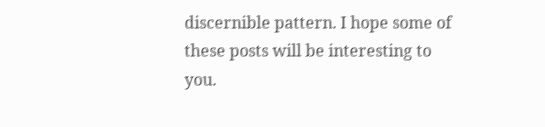discernible pattern. I hope some of these posts will be interesting to you.